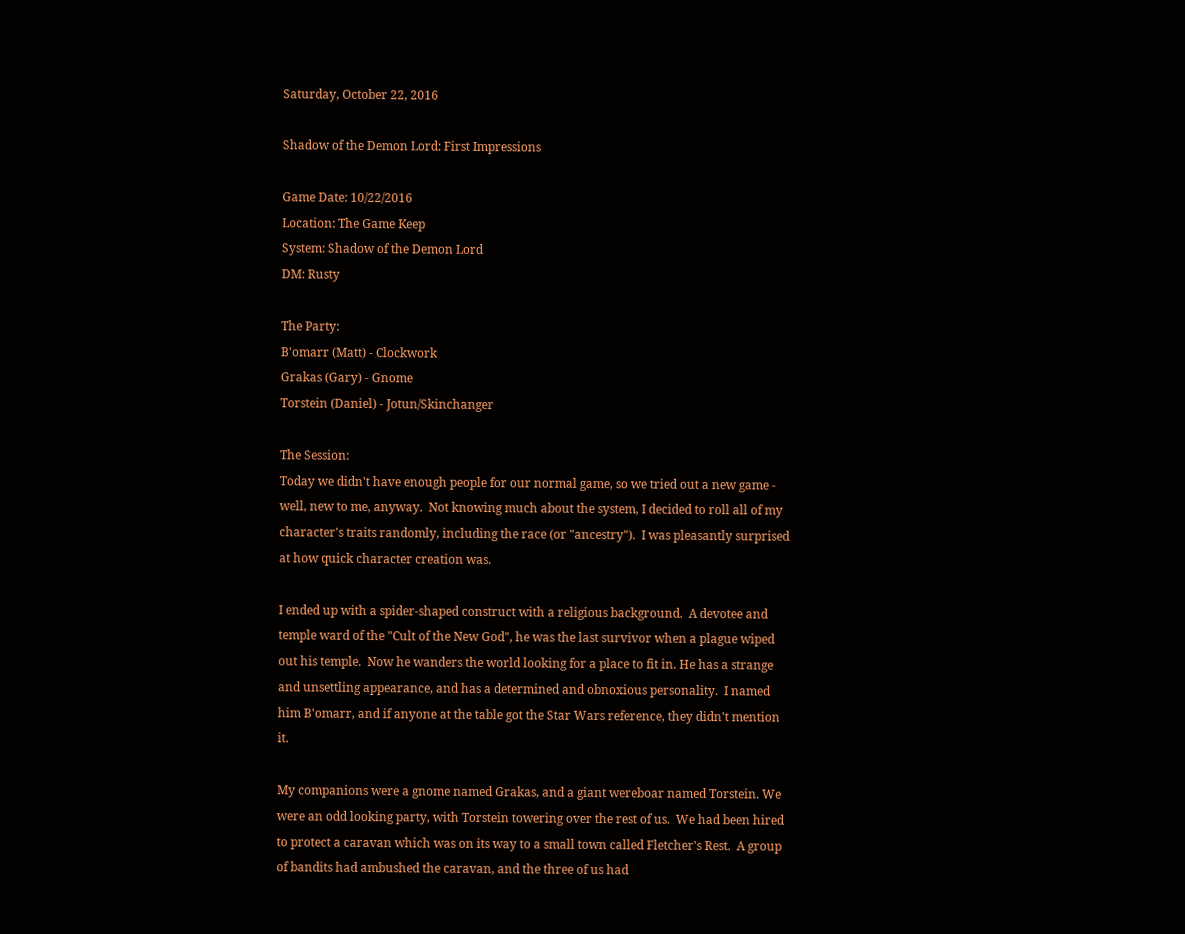Saturday, October 22, 2016

Shadow of the Demon Lord: First Impressions

Game Date: 10/22/2016
Location: The Game Keep
System: Shadow of the Demon Lord
DM: Rusty

The Party:
B'omarr (Matt) - Clockwork
Grakas (Gary) - Gnome
Torstein (Daniel) - Jotun/Skinchanger

The Session:
Today we didn't have enough people for our normal game, so we tried out a new game - well, new to me, anyway.  Not knowing much about the system, I decided to roll all of my character's traits randomly, including the race (or "ancestry").  I was pleasantly surprised at how quick character creation was.

I ended up with a spider-shaped construct with a religious background.  A devotee and temple ward of the "Cult of the New God", he was the last survivor when a plague wiped out his temple.  Now he wanders the world looking for a place to fit in. He has a strange and unsettling appearance, and has a determined and obnoxious personality.  I named him B'omarr, and if anyone at the table got the Star Wars reference, they didn't mention it.

My companions were a gnome named Grakas, and a giant wereboar named Torstein. We were an odd looking party, with Torstein towering over the rest of us.  We had been hired to protect a caravan which was on its way to a small town called Fletcher's Rest.  A group of bandits had ambushed the caravan, and the three of us had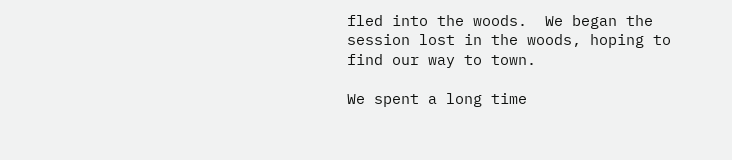fled into the woods.  We began the session lost in the woods, hoping to find our way to town.

We spent a long time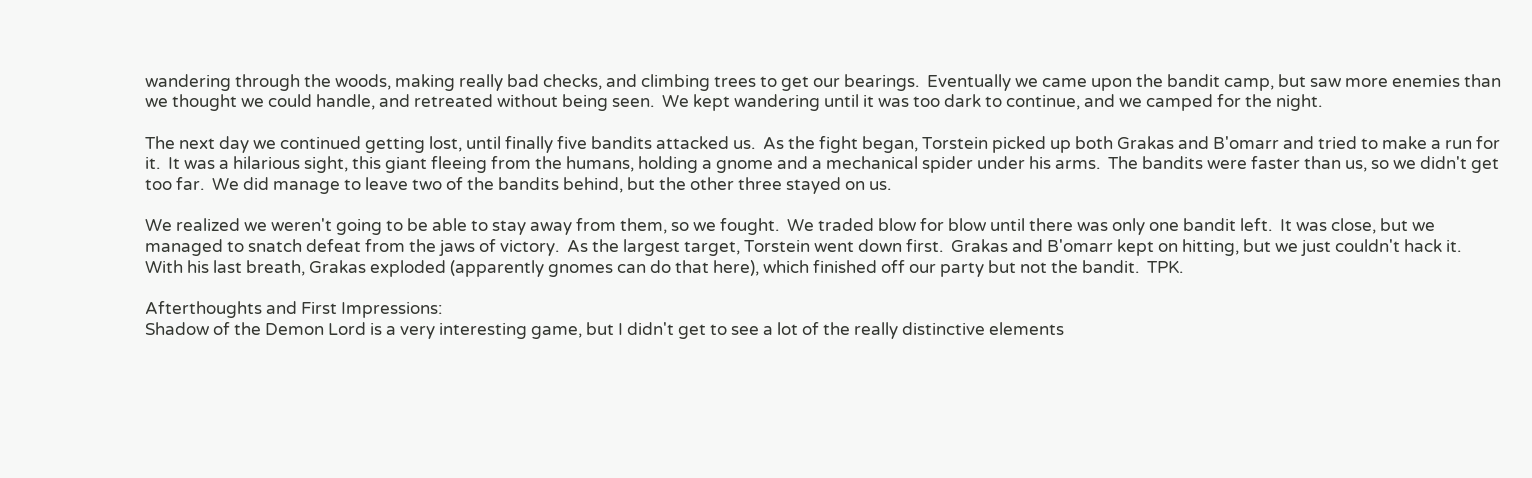wandering through the woods, making really bad checks, and climbing trees to get our bearings.  Eventually we came upon the bandit camp, but saw more enemies than we thought we could handle, and retreated without being seen.  We kept wandering until it was too dark to continue, and we camped for the night.

The next day we continued getting lost, until finally five bandits attacked us.  As the fight began, Torstein picked up both Grakas and B'omarr and tried to make a run for it.  It was a hilarious sight, this giant fleeing from the humans, holding a gnome and a mechanical spider under his arms.  The bandits were faster than us, so we didn't get too far.  We did manage to leave two of the bandits behind, but the other three stayed on us.

We realized we weren't going to be able to stay away from them, so we fought.  We traded blow for blow until there was only one bandit left.  It was close, but we managed to snatch defeat from the jaws of victory.  As the largest target, Torstein went down first.  Grakas and B'omarr kept on hitting, but we just couldn't hack it.  With his last breath, Grakas exploded (apparently gnomes can do that here), which finished off our party but not the bandit.  TPK.

Afterthoughts and First Impressions:
Shadow of the Demon Lord is a very interesting game, but I didn't get to see a lot of the really distinctive elements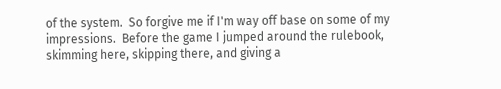of the system.  So forgive me if I'm way off base on some of my impressions.  Before the game I jumped around the rulebook, skimming here, skipping there, and giving a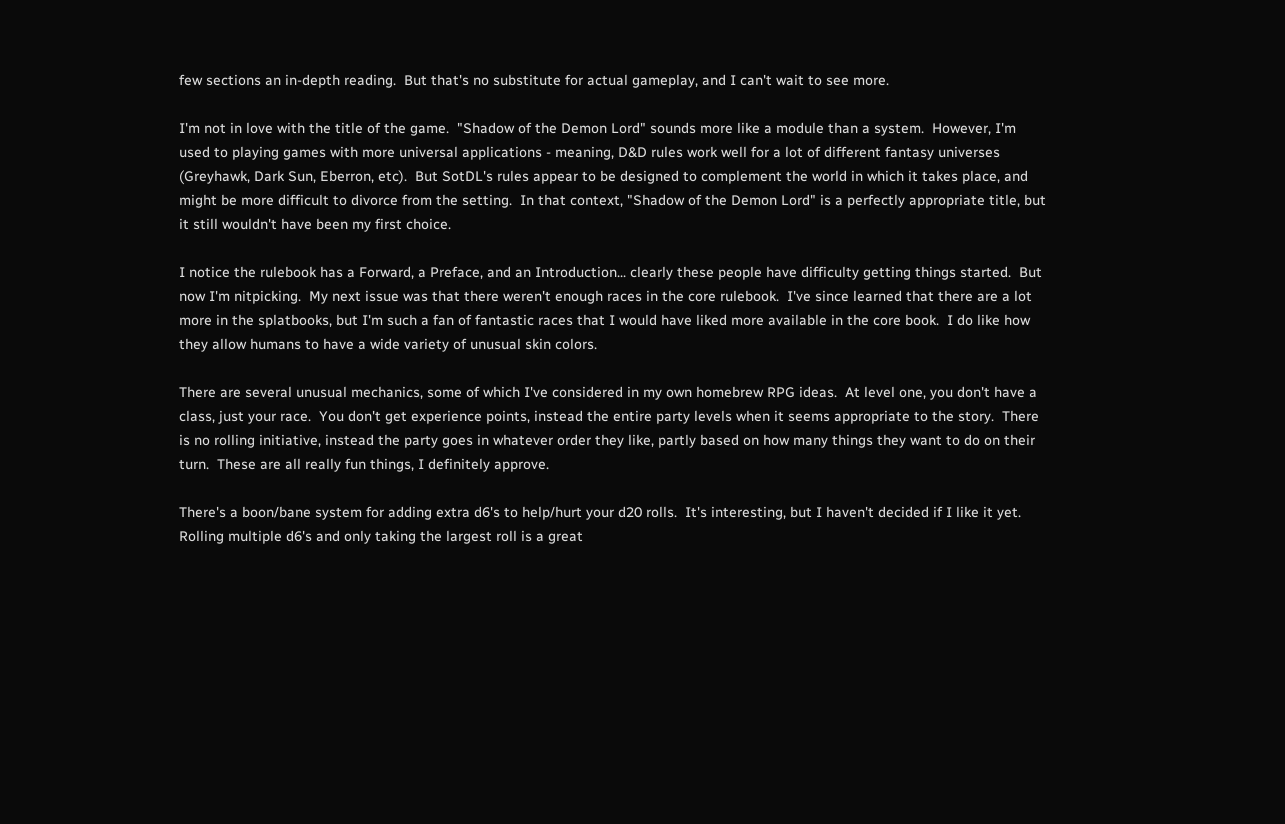few sections an in-depth reading.  But that's no substitute for actual gameplay, and I can't wait to see more.

I'm not in love with the title of the game.  "Shadow of the Demon Lord" sounds more like a module than a system.  However, I'm used to playing games with more universal applications - meaning, D&D rules work well for a lot of different fantasy universes (Greyhawk, Dark Sun, Eberron, etc).  But SotDL's rules appear to be designed to complement the world in which it takes place, and might be more difficult to divorce from the setting.  In that context, "Shadow of the Demon Lord" is a perfectly appropriate title, but it still wouldn't have been my first choice.

I notice the rulebook has a Forward, a Preface, and an Introduction... clearly these people have difficulty getting things started.  But now I'm nitpicking.  My next issue was that there weren't enough races in the core rulebook.  I've since learned that there are a lot more in the splatbooks, but I'm such a fan of fantastic races that I would have liked more available in the core book.  I do like how they allow humans to have a wide variety of unusual skin colors.

There are several unusual mechanics, some of which I've considered in my own homebrew RPG ideas.  At level one, you don't have a class, just your race.  You don't get experience points, instead the entire party levels when it seems appropriate to the story.  There is no rolling initiative, instead the party goes in whatever order they like, partly based on how many things they want to do on their turn.  These are all really fun things, I definitely approve.

There's a boon/bane system for adding extra d6's to help/hurt your d20 rolls.  It's interesting, but I haven't decided if I like it yet.  Rolling multiple d6's and only taking the largest roll is a great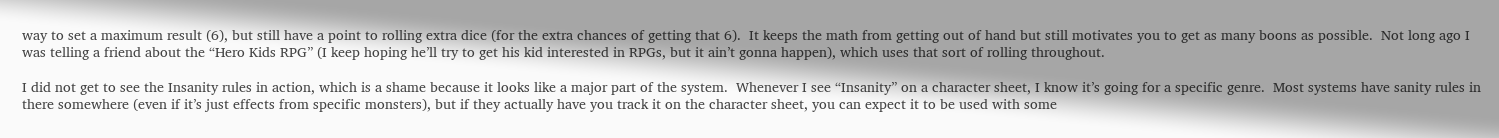way to set a maximum result (6), but still have a point to rolling extra dice (for the extra chances of getting that 6).  It keeps the math from getting out of hand but still motivates you to get as many boons as possible.  Not long ago I was telling a friend about the “Hero Kids RPG” (I keep hoping he’ll try to get his kid interested in RPGs, but it ain’t gonna happen), which uses that sort of rolling throughout.

I did not get to see the Insanity rules in action, which is a shame because it looks like a major part of the system.  Whenever I see “Insanity” on a character sheet, I know it’s going for a specific genre.  Most systems have sanity rules in there somewhere (even if it’s just effects from specific monsters), but if they actually have you track it on the character sheet, you can expect it to be used with some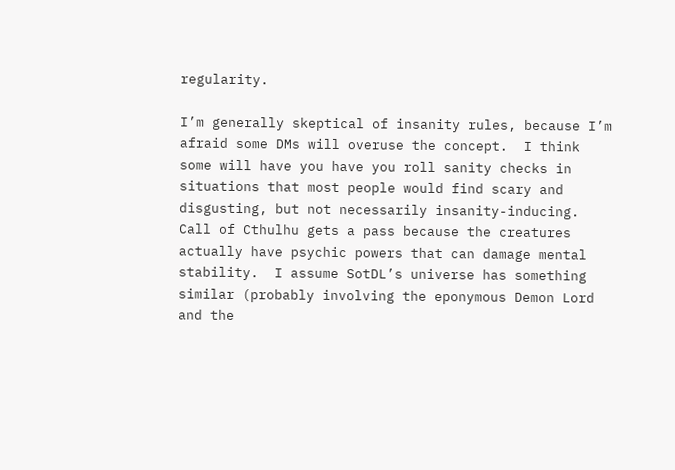regularity.

I’m generally skeptical of insanity rules, because I’m afraid some DMs will overuse the concept.  I think some will have you have you roll sanity checks in situations that most people would find scary and disgusting, but not necessarily insanity-inducing.  Call of Cthulhu gets a pass because the creatures actually have psychic powers that can damage mental stability.  I assume SotDL’s universe has something similar (probably involving the eponymous Demon Lord and the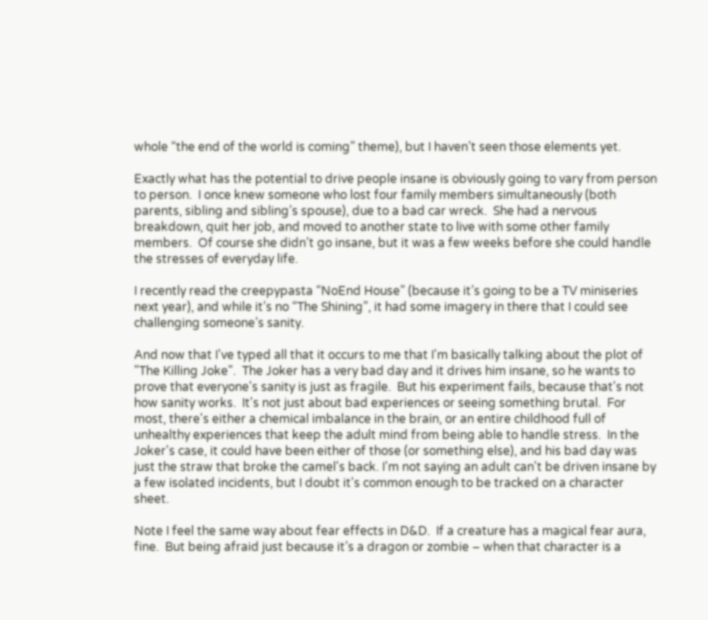whole “the end of the world is coming” theme), but I haven’t seen those elements yet.

Exactly what has the potential to drive people insane is obviously going to vary from person to person.  I once knew someone who lost four family members simultaneously (both parents, sibling and sibling’s spouse), due to a bad car wreck.  She had a nervous breakdown, quit her job, and moved to another state to live with some other family members.  Of course she didn’t go insane, but it was a few weeks before she could handle the stresses of everyday life.

I recently read the creepypasta “NoEnd House” (because it’s going to be a TV miniseries next year), and while it’s no “The Shining”, it had some imagery in there that I could see challenging someone’s sanity.

And now that I've typed all that it occurs to me that I'm basically talking about the plot of "The Killing Joke".  The Joker has a very bad day and it drives him insane, so he wants to prove that everyone's sanity is just as fragile.  But his experiment fails, because that's not how sanity works.  It's not just about bad experiences or seeing something brutal.  For most, there's either a chemical imbalance in the brain, or an entire childhood full of unhealthy experiences that keep the adult mind from being able to handle stress.  In the Joker's case, it could have been either of those (or something else), and his bad day was just the straw that broke the camel's back. I'm not saying an adult can't be driven insane by a few isolated incidents, but I doubt it's common enough to be tracked on a character sheet.

Note I feel the same way about fear effects in D&D.  If a creature has a magical fear aura, fine.  But being afraid just because it’s a dragon or zombie – when that character is a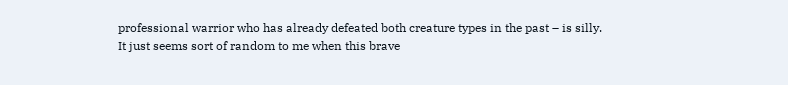professional warrior who has already defeated both creature types in the past – is silly.  It just seems sort of random to me when this brave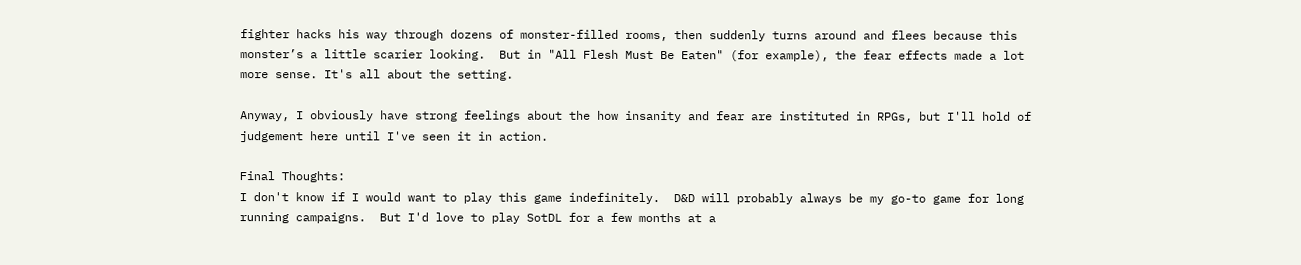fighter hacks his way through dozens of monster-filled rooms, then suddenly turns around and flees because this monster’s a little scarier looking.  But in "All Flesh Must Be Eaten" (for example), the fear effects made a lot more sense. It's all about the setting.

Anyway, I obviously have strong feelings about the how insanity and fear are instituted in RPGs, but I'll hold of judgement here until I've seen it in action.

Final Thoughts:
I don't know if I would want to play this game indefinitely.  D&D will probably always be my go-to game for long running campaigns.  But I'd love to play SotDL for a few months at a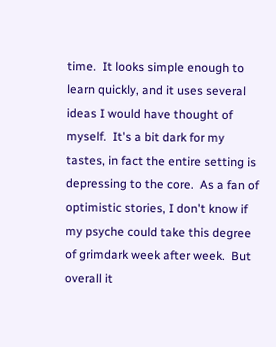time.  It looks simple enough to learn quickly, and it uses several ideas I would have thought of myself.  It's a bit dark for my tastes, in fact the entire setting is depressing to the core.  As a fan of optimistic stories, I don't know if my psyche could take this degree of grimdark week after week.  But overall it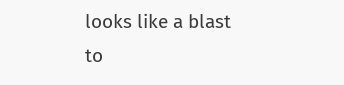looks like a blast to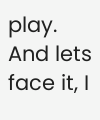play.   And lets face it, I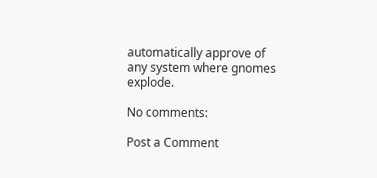automatically approve of any system where gnomes explode.

No comments:

Post a Comment